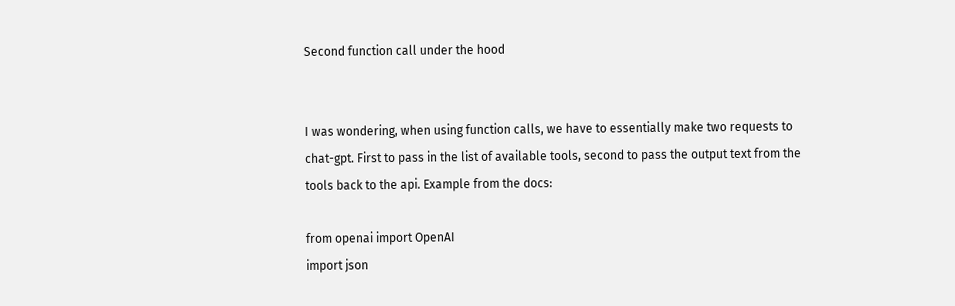Second function call under the hood


I was wondering, when using function calls, we have to essentially make two requests to chat-gpt. First to pass in the list of available tools, second to pass the output text from the tools back to the api. Example from the docs:

from openai import OpenAI
import json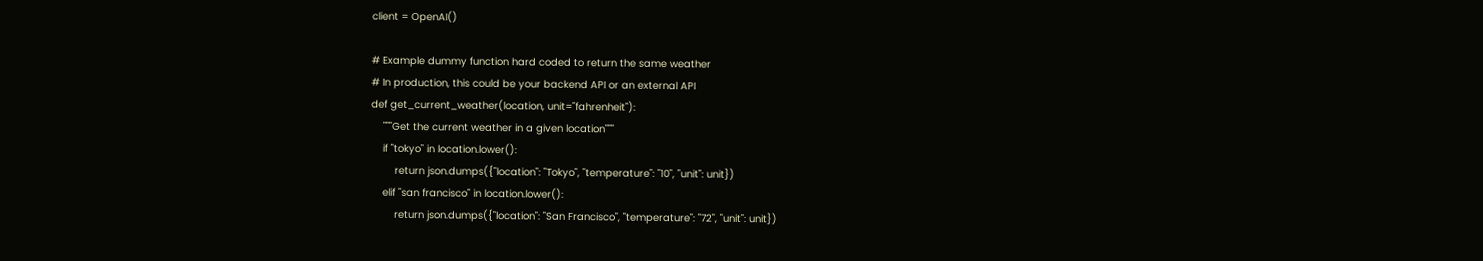client = OpenAI()

# Example dummy function hard coded to return the same weather
# In production, this could be your backend API or an external API
def get_current_weather(location, unit="fahrenheit"):
    """Get the current weather in a given location"""
    if "tokyo" in location.lower():
        return json.dumps({"location": "Tokyo", "temperature": "10", "unit": unit})
    elif "san francisco" in location.lower():
        return json.dumps({"location": "San Francisco", "temperature": "72", "unit": unit})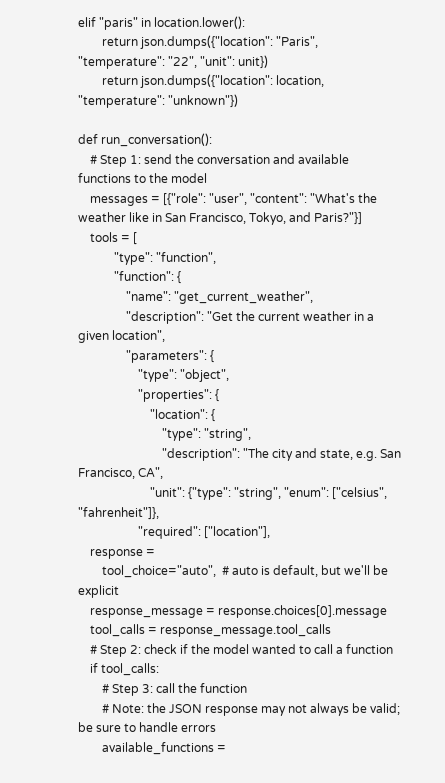elif "paris" in location.lower():
        return json.dumps({"location": "Paris", "temperature": "22", "unit": unit})
        return json.dumps({"location": location, "temperature": "unknown"})

def run_conversation():
    # Step 1: send the conversation and available functions to the model
    messages = [{"role": "user", "content": "What's the weather like in San Francisco, Tokyo, and Paris?"}]
    tools = [
            "type": "function",
            "function": {
                "name": "get_current_weather",
                "description": "Get the current weather in a given location",
                "parameters": {
                    "type": "object",
                    "properties": {
                        "location": {
                            "type": "string",
                            "description": "The city and state, e.g. San Francisco, CA",
                        "unit": {"type": "string", "enum": ["celsius", "fahrenheit"]},
                    "required": ["location"],
    response =
        tool_choice="auto",  # auto is default, but we'll be explicit
    response_message = response.choices[0].message
    tool_calls = response_message.tool_calls
    # Step 2: check if the model wanted to call a function
    if tool_calls:
        # Step 3: call the function
        # Note: the JSON response may not always be valid; be sure to handle errors
        available_functions =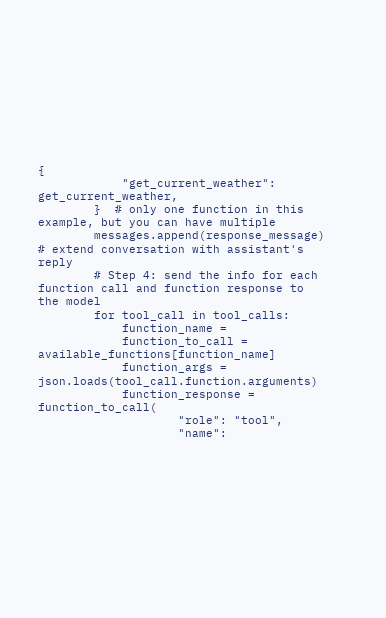{
            "get_current_weather": get_current_weather,
        }  # only one function in this example, but you can have multiple
        messages.append(response_message)  # extend conversation with assistant's reply
        # Step 4: send the info for each function call and function response to the model
        for tool_call in tool_calls:
            function_name =
            function_to_call = available_functions[function_name]
            function_args = json.loads(tool_call.function.arguments)
            function_response = function_to_call(
                    "role": "tool",
                    "name":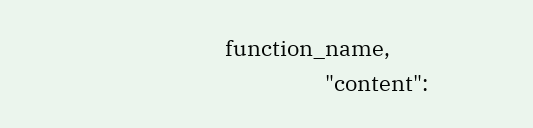function_name,
                    "content":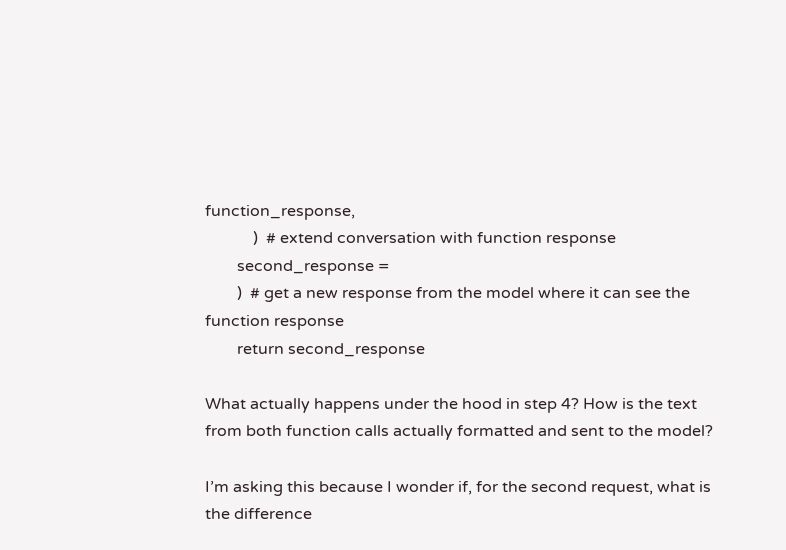function_response,
            )  # extend conversation with function response
        second_response =
        )  # get a new response from the model where it can see the function response
        return second_response

What actually happens under the hood in step 4? How is the text from both function calls actually formatted and sent to the model?

I’m asking this because I wonder if, for the second request, what is the difference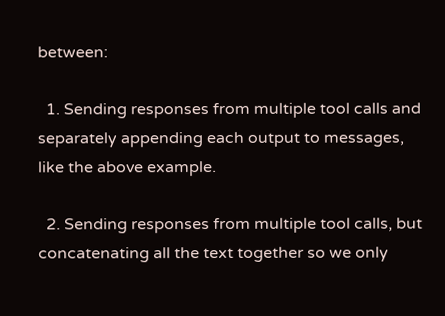between:

  1. Sending responses from multiple tool calls and separately appending each output to messages, like the above example.

  2. Sending responses from multiple tool calls, but concatenating all the text together so we only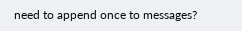need to append once to messages?